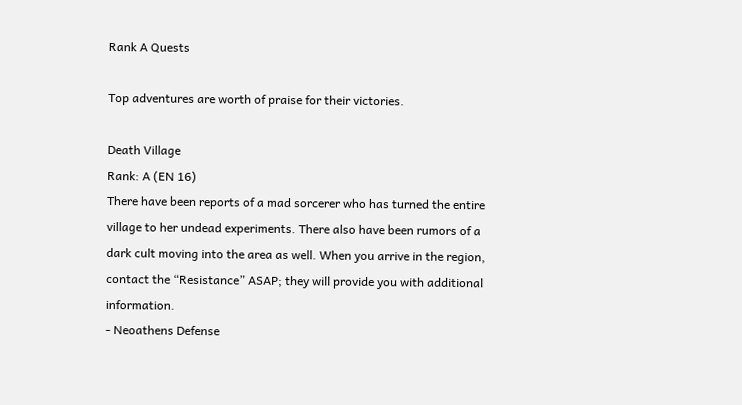Rank A Quests

Top adventures are worth of praise for their victories.

Death Village
Rank: A (EN 16)
There have been reports of a mad sorcerer who has turned the entire village to her undead experiments. There also have been rumors of a dark cult moving into the area as well. When you arrive in the region, contact the “Resistance” ASAP; they will provide you with additional information.
- Neoathens Defense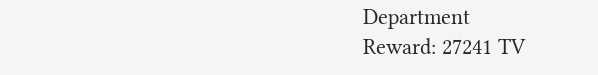Department
Reward: 27241 TV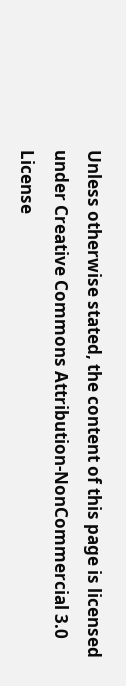Unless otherwise stated, the content of this page is licensed under Creative Commons Attribution-NonCommercial 3.0 License